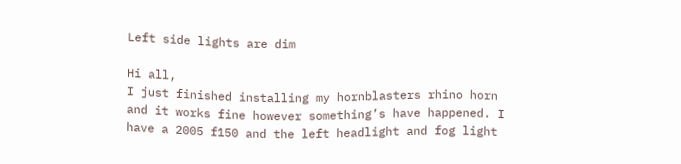Left side lights are dim

Hi all,
I just finished installing my hornblasters rhino horn and it works fine however something’s have happened. I have a 2005 f150 and the left headlight and fog light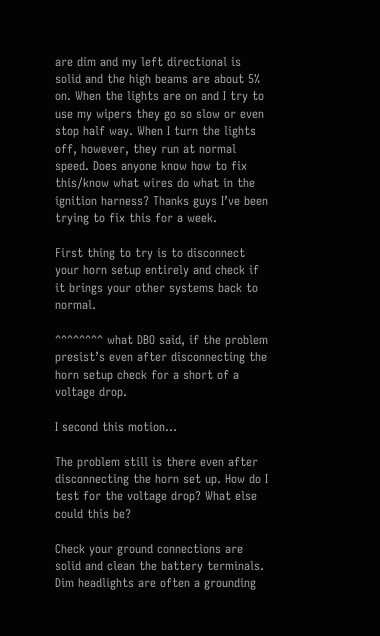are dim and my left directional is solid and the high beams are about 5% on. When the lights are on and I try to use my wipers they go so slow or even stop half way. When I turn the lights off, however, they run at normal speed. Does anyone know how to fix this/know what wires do what in the ignition harness? Thanks guys I’ve been trying to fix this for a week.

First thing to try is to disconnect your horn setup entirely and check if it brings your other systems back to normal.

^^^^^^^^ what DBO said, if the problem presist’s even after disconnecting the horn setup check for a short of a voltage drop.

I second this motion…

The problem still is there even after disconnecting the horn set up. How do I test for the voltage drop? What else could this be?

Check your ground connections are solid and clean the battery terminals. Dim headlights are often a grounding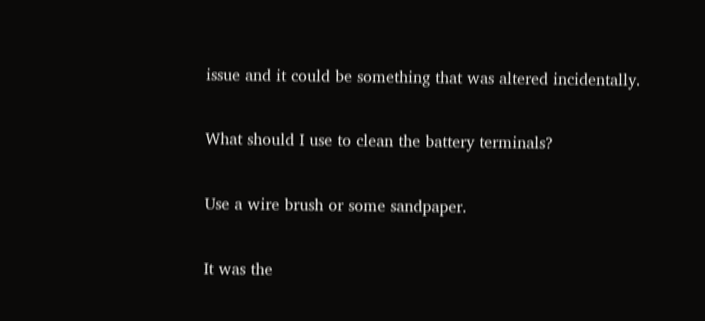issue and it could be something that was altered incidentally.

What should I use to clean the battery terminals?

Use a wire brush or some sandpaper.

It was the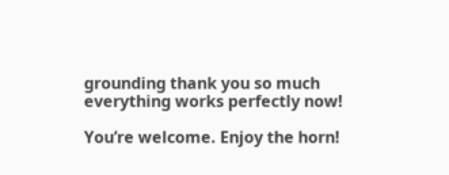grounding thank you so much everything works perfectly now!

You’re welcome. Enjoy the horn!